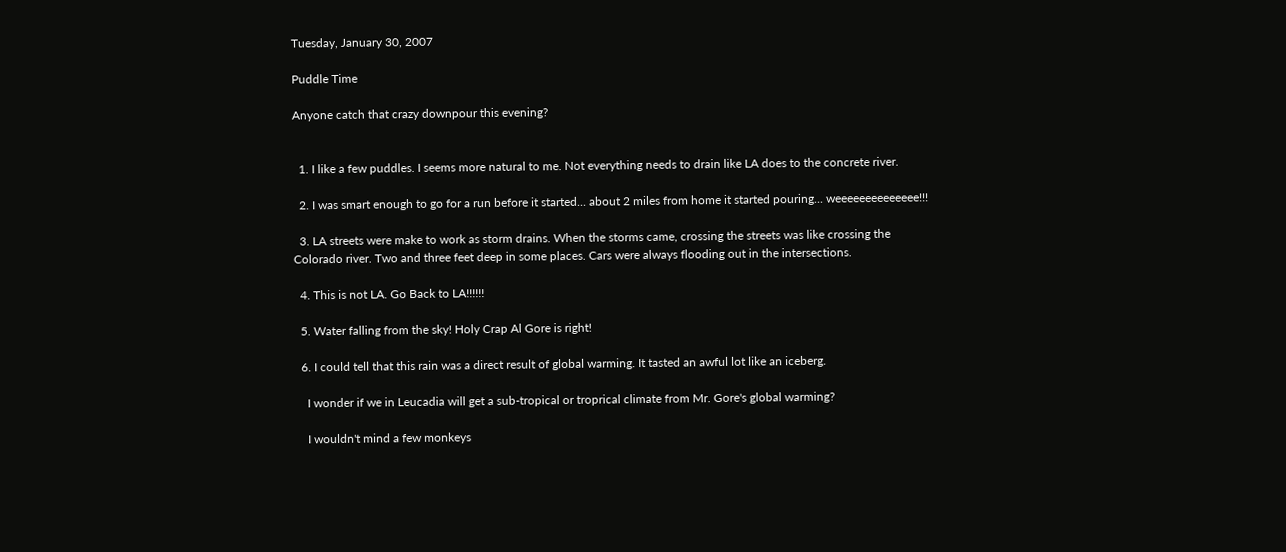Tuesday, January 30, 2007

Puddle Time

Anyone catch that crazy downpour this evening?


  1. I like a few puddles. I seems more natural to me. Not everything needs to drain like LA does to the concrete river.

  2. I was smart enough to go for a run before it started... about 2 miles from home it started pouring... weeeeeeeeeeeeee!!!

  3. LA streets were make to work as storm drains. When the storms came, crossing the streets was like crossing the Colorado river. Two and three feet deep in some places. Cars were always flooding out in the intersections.

  4. This is not LA. Go Back to LA!!!!!!

  5. Water falling from the sky! Holy Crap Al Gore is right!

  6. I could tell that this rain was a direct result of global warming. It tasted an awful lot like an iceberg.

    I wonder if we in Leucadia will get a sub-tropical or troprical climate from Mr. Gore's global warming?

    I wouldn't mind a few monkeys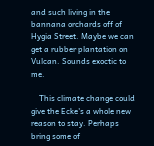and such living in the bannana orchards off of Hygia Street. Maybe we can get a rubber plantation on Vulcan. Sounds exoctic to me.

    This climate change could give the Ecke's a whole new reason to stay. Perhaps bring some of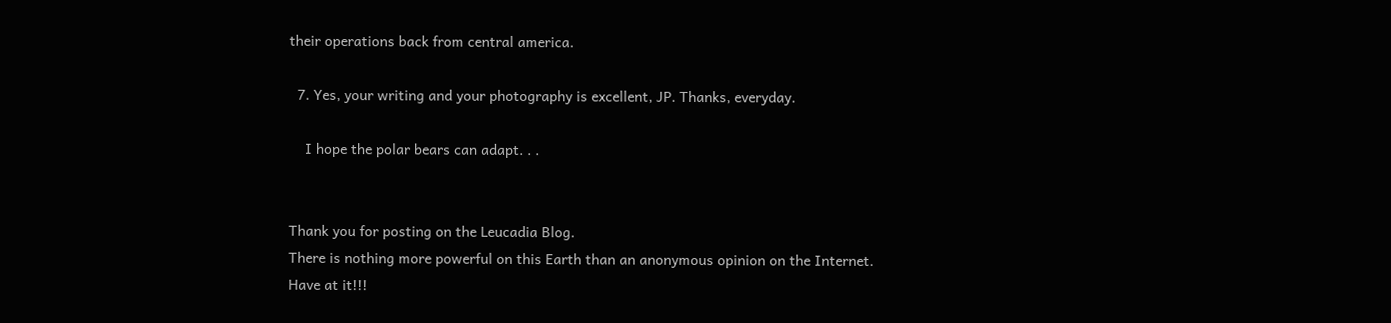their operations back from central america.

  7. Yes, your writing and your photography is excellent, JP. Thanks, everyday.

    I hope the polar bears can adapt. . .


Thank you for posting on the Leucadia Blog.
There is nothing more powerful on this Earth than an anonymous opinion on the Internet.
Have at it!!!